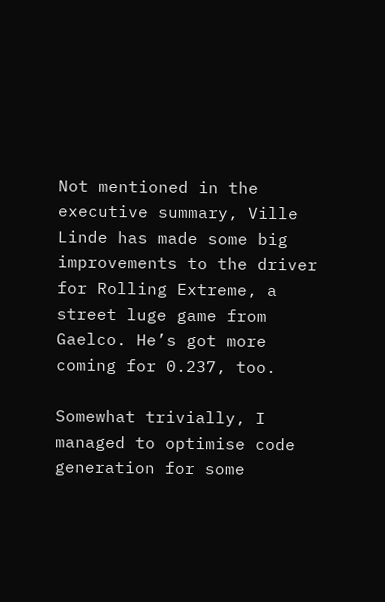Not mentioned in the executive summary, Ville Linde has made some big improvements to the driver for Rolling Extreme, a street luge game from Gaelco. He’s got more coming for 0.237, too.

Somewhat trivially, I managed to optimise code generation for some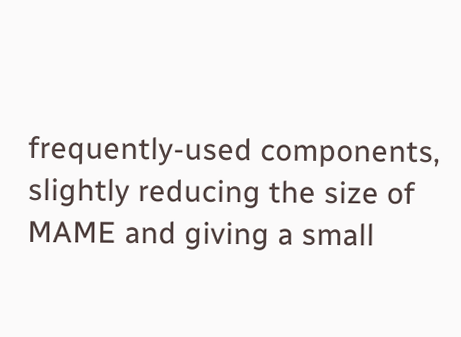frequently-used components, slightly reducing the size of MAME and giving a small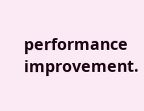performance improvement.